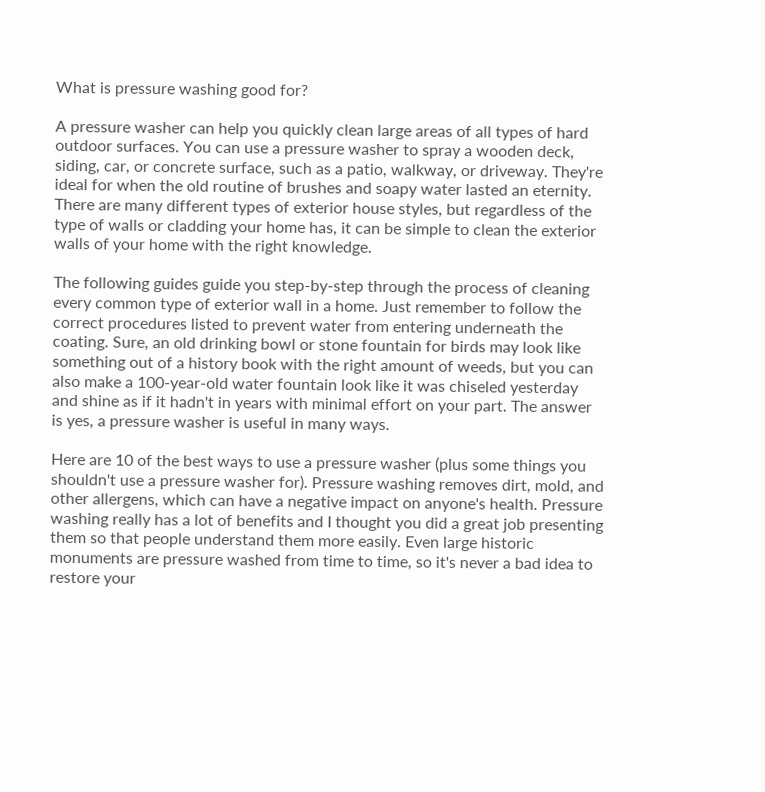What is pressure washing good for?

A pressure washer can help you quickly clean large areas of all types of hard outdoor surfaces. You can use a pressure washer to spray a wooden deck, siding, car, or concrete surface, such as a patio, walkway, or driveway. They're ideal for when the old routine of brushes and soapy water lasted an eternity. There are many different types of exterior house styles, but regardless of the type of walls or cladding your home has, it can be simple to clean the exterior walls of your home with the right knowledge.

The following guides guide you step-by-step through the process of cleaning every common type of exterior wall in a home. Just remember to follow the correct procedures listed to prevent water from entering underneath the coating. Sure, an old drinking bowl or stone fountain for birds may look like something out of a history book with the right amount of weeds, but you can also make a 100-year-old water fountain look like it was chiseled yesterday and shine as if it hadn't in years with minimal effort on your part. The answer is yes, a pressure washer is useful in many ways.

Here are 10 of the best ways to use a pressure washer (plus some things you shouldn't use a pressure washer for). Pressure washing removes dirt, mold, and other allergens, which can have a negative impact on anyone's health. Pressure washing really has a lot of benefits and I thought you did a great job presenting them so that people understand them more easily. Even large historic monuments are pressure washed from time to time, so it's never a bad idea to restore your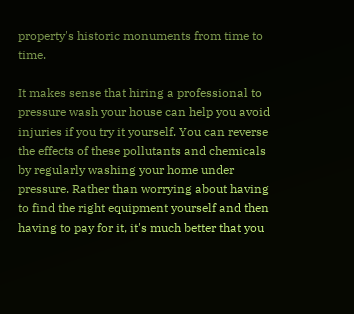property's historic monuments from time to time.

It makes sense that hiring a professional to pressure wash your house can help you avoid injuries if you try it yourself. You can reverse the effects of these pollutants and chemicals by regularly washing your home under pressure. Rather than worrying about having to find the right equipment yourself and then having to pay for it, it's much better that you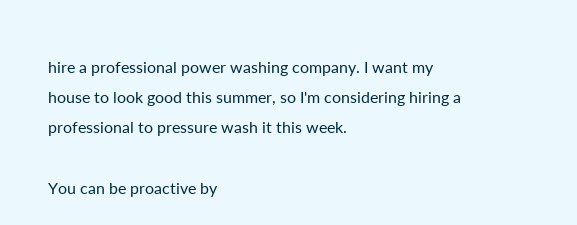hire a professional power washing company. I want my house to look good this summer, so I'm considering hiring a professional to pressure wash it this week.

You can be proactive by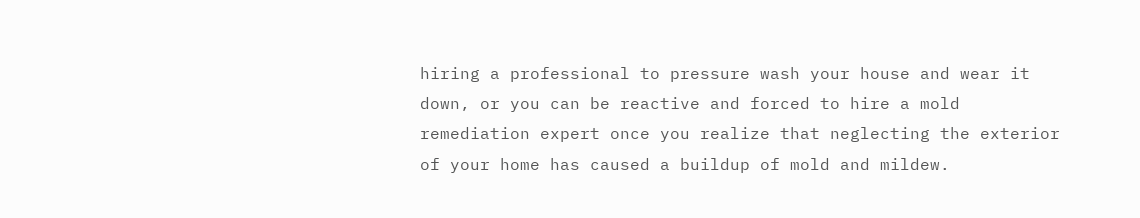hiring a professional to pressure wash your house and wear it down, or you can be reactive and forced to hire a mold remediation expert once you realize that neglecting the exterior of your home has caused a buildup of mold and mildew.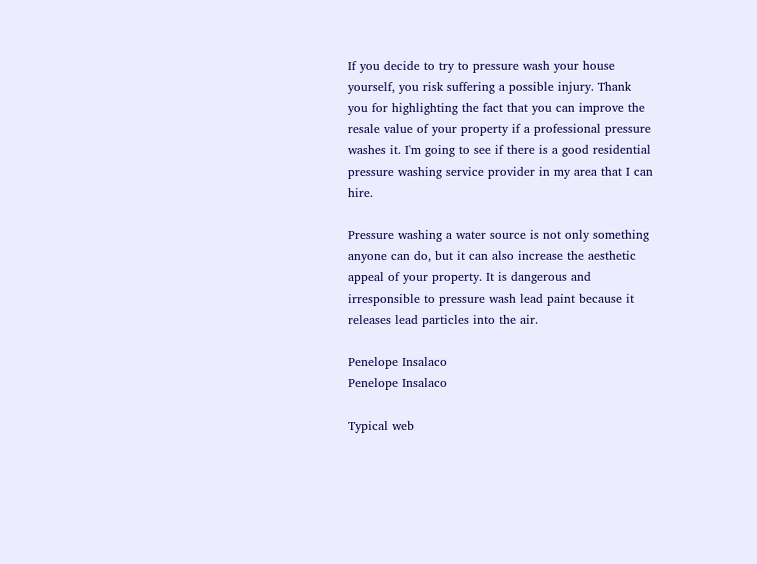If you decide to try to pressure wash your house yourself, you risk suffering a possible injury. Thank you for highlighting the fact that you can improve the resale value of your property if a professional pressure washes it. I'm going to see if there is a good residential pressure washing service provider in my area that I can hire.

Pressure washing a water source is not only something anyone can do, but it can also increase the aesthetic appeal of your property. It is dangerous and irresponsible to pressure wash lead paint because it releases lead particles into the air.

Penelope Insalaco
Penelope Insalaco

Typical web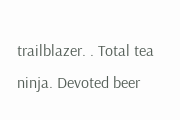trailblazer. . Total tea ninja. Devoted beer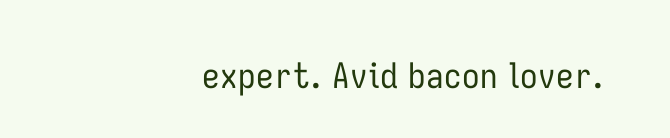expert. Avid bacon lover.